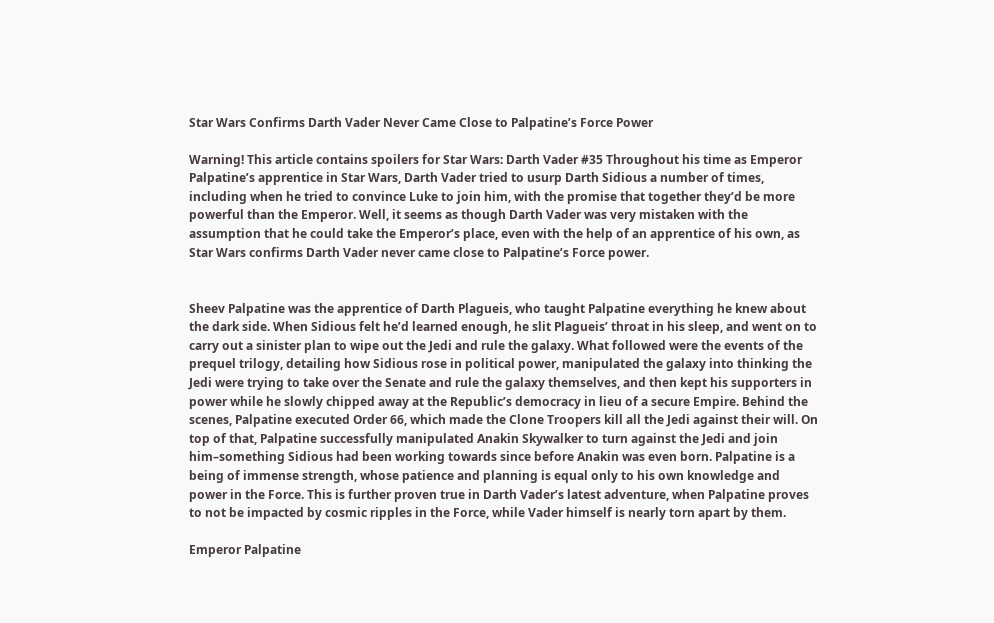Star Wars Confirms Darth Vader Never Came Close to Palpatine’s Force Power

Warning! This article contains spoilers for Star Wars: Darth Vader #35 Throughout his time as Emperor Palpatine’s apprentice in Star Wars, Darth Vader tried to usurp Darth Sidious a number of times, including when he tried to convince Luke to join him, with the promise that together they’d be more powerful than the Emperor. Well, it seems as though Darth Vader was very mistaken with the assumption that he could take the Emperor’s place, even with the help of an apprentice of his own, as Star Wars confirms Darth Vader never came close to Palpatine’s Force power.


Sheev Palpatine was the apprentice of Darth Plagueis, who taught Palpatine everything he knew about the dark side. When Sidious felt he’d learned enough, he slit Plagueis’ throat in his sleep, and went on to carry out a sinister plan to wipe out the Jedi and rule the galaxy. What followed were the events of the prequel trilogy, detailing how Sidious rose in political power, manipulated the galaxy into thinking the Jedi were trying to take over the Senate and rule the galaxy themselves, and then kept his supporters in power while he slowly chipped away at the Republic’s democracy in lieu of a secure Empire. Behind the scenes, Palpatine executed Order 66, which made the Clone Troopers kill all the Jedi against their will. On top of that, Palpatine successfully manipulated Anakin Skywalker to turn against the Jedi and join him–something Sidious had been working towards since before Anakin was even born. Palpatine is a being of immense strength, whose patience and planning is equal only to his own knowledge and power in the Force. This is further proven true in Darth Vader’s latest adventure, when Palpatine proves to not be impacted by cosmic ripples in the Force, while Vader himself is nearly torn apart by them.

Emperor Palpatine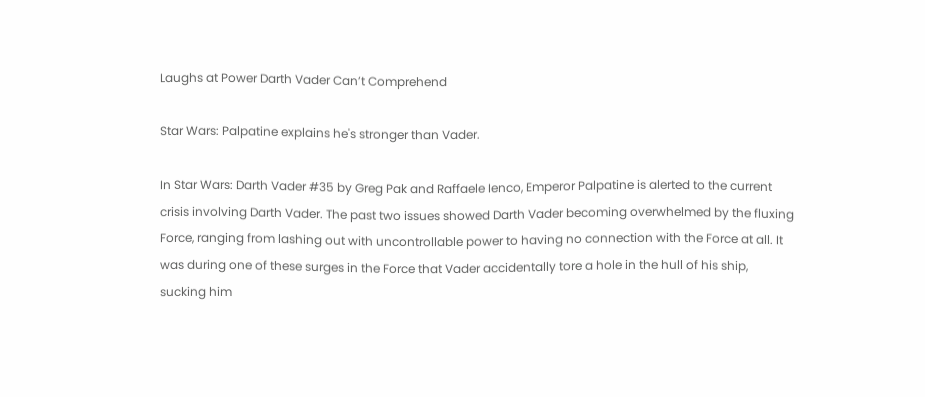Laughs at Power Darth Vader Can’t Comprehend

Star Wars: Palpatine explains he's stronger than Vader.

In Star Wars: Darth Vader #35 by Greg Pak and Raffaele Ienco, Emperor Palpatine is alerted to the current crisis involving Darth Vader. The past two issues showed Darth Vader becoming overwhelmed by the fluxing Force, ranging from lashing out with uncontrollable power to having no connection with the Force at all. It was during one of these surges in the Force that Vader accidentally tore a hole in the hull of his ship, sucking him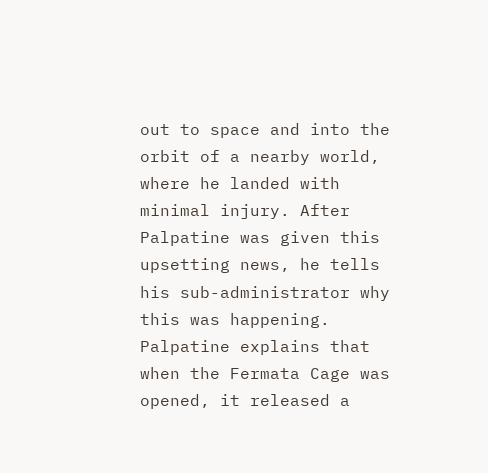out to space and into the orbit of a nearby world, where he landed with minimal injury. After Palpatine was given this upsetting news, he tells his sub-administrator why this was happening. Palpatine explains that when the Fermata Cage was opened, it released a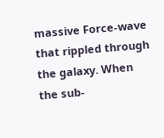massive Force-wave that rippled through the galaxy. When the sub-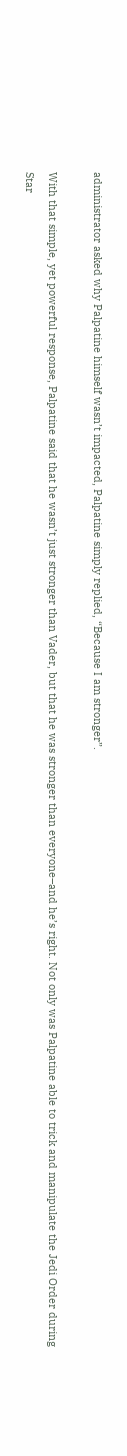administrator asked why Palpatine himself wasn’t impacted, Palpatine simply replied, “Because I am stronger”.

With that simple, yet powerful response, Palpatine said that he wasn’t just stronger than Vader, but that he was stronger than everyone–and he’s right. Not only was Palpatine able to trick and manipulate the Jedi Order during Star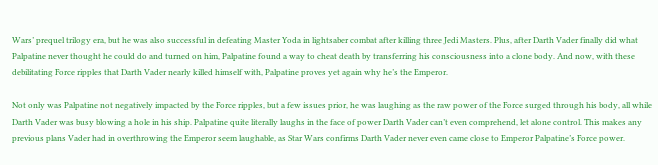Wars’ prequel trilogy era, but he was also successful in defeating Master Yoda in lightsaber combat after killing three Jedi Masters. Plus, after Darth Vader finally did what Palpatine never thought he could do and turned on him, Palpatine found a way to cheat death by transferring his consciousness into a clone body. And now, with these debilitating Force ripples that Darth Vader nearly killed himself with, Palpatine proves yet again why he’s the Emperor.

Not only was Palpatine not negatively impacted by the Force ripples, but a few issues prior, he was laughing as the raw power of the Force surged through his body, all while Darth Vader was busy blowing a hole in his ship. Palpatine quite literally laughs in the face of power Darth Vader can’t even comprehend, let alone control. This makes any previous plans Vader had in overthrowing the Emperor seem laughable, as Star Wars confirms Darth Vader never even came close to Emperor Palpatine’s Force power.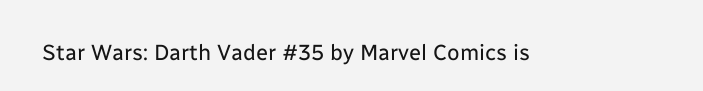Star Wars: Darth Vader #35 by Marvel Comics is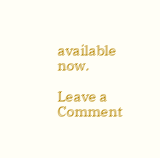available now.

Leave a Comment